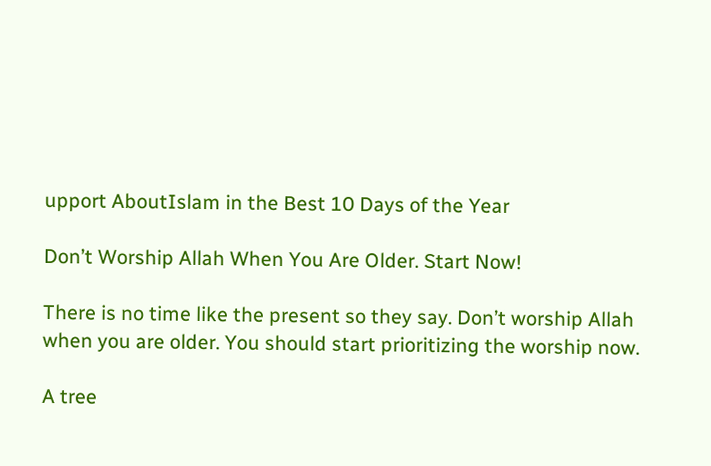upport AboutIslam in the Best 10 Days of the Year

Don’t Worship Allah When You Are Older. Start Now!

There is no time like the present so they say. Don’t worship Allah when you are older. You should start prioritizing the worship now.

A tree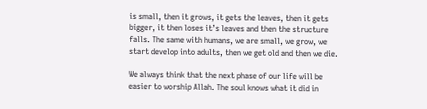is small, then it grows, it gets the leaves, then it gets bigger, it then loses it’s leaves and then the structure falls. The same with humans, we are small, we grow, we start develop into adults, then we get old and then we die.

We always think that the next phase of our life will be easier to worship Allah. The soul knows what it did in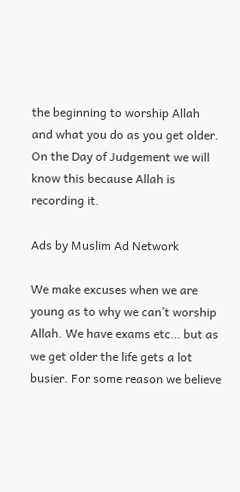the beginning to worship Allah and what you do as you get older. On the Day of Judgement we will know this because Allah is recording it.

Ads by Muslim Ad Network

We make excuses when we are young as to why we can’t worship Allah. We have exams etc… but as we get older the life gets a lot busier. For some reason we believe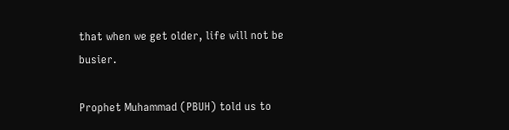that when we get older, life will not be busier.

Prophet Muhammad (PBUH) told us to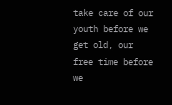take care of our youth before we get old, our free time before we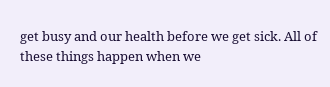get busy and our health before we get sick. All of these things happen when we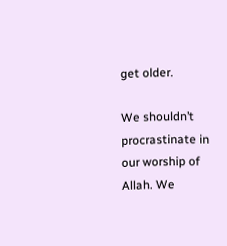get older.

We shouldn’t procrastinate in our worship of Allah. We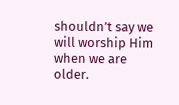shouldn’t say we will worship Him when we are older.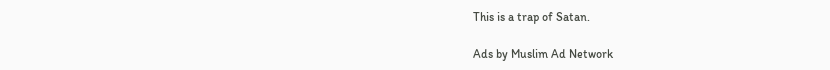This is a trap of Satan.

Ads by Muslim Ad Network